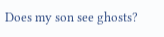Does my son see ghosts?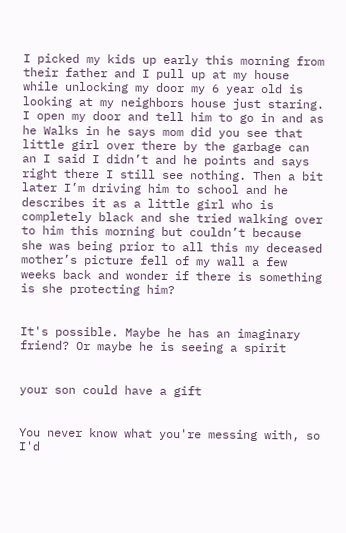I picked my kids up early this morning from their father and I pull up at my house while unlocking my door my 6 year old is looking at my neighbors house just staring. I open my door and tell him to go in and as he Walks in he says mom did you see that little girl over there by the garbage can an I said I didn’t and he points and says right there I still see nothing. Then a bit later I’m driving him to school and he describes it as a little girl who is completely black and she tried walking over to him this morning but couldn’t because she was being prior to all this my deceased mother’s picture fell of my wall a few weeks back and wonder if there is something is she protecting him?


It's possible. Maybe he has an imaginary friend? Or maybe he is seeing a spirit


your son could have a gift


You never know what you're messing with, so I'd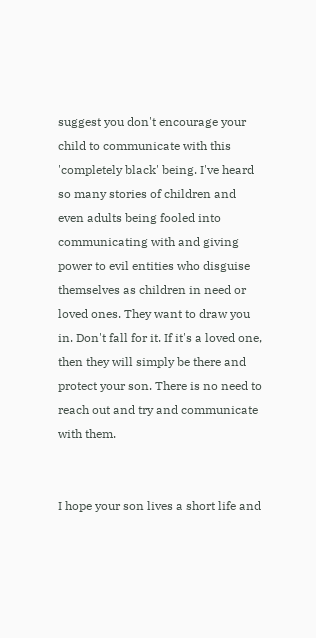suggest you don't encourage your child to communicate with this 'completely black' being. I've heard so many stories of children and even adults being fooled into communicating with and giving power to evil entities who disguise themselves as children in need or loved ones. They want to draw you in. Don't fall for it. If it's a loved one, then they will simply be there and protect your son. There is no need to reach out and try and communicate with them.


I hope your son lives a short life and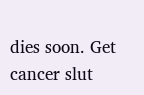dies soon. Get cancer slut